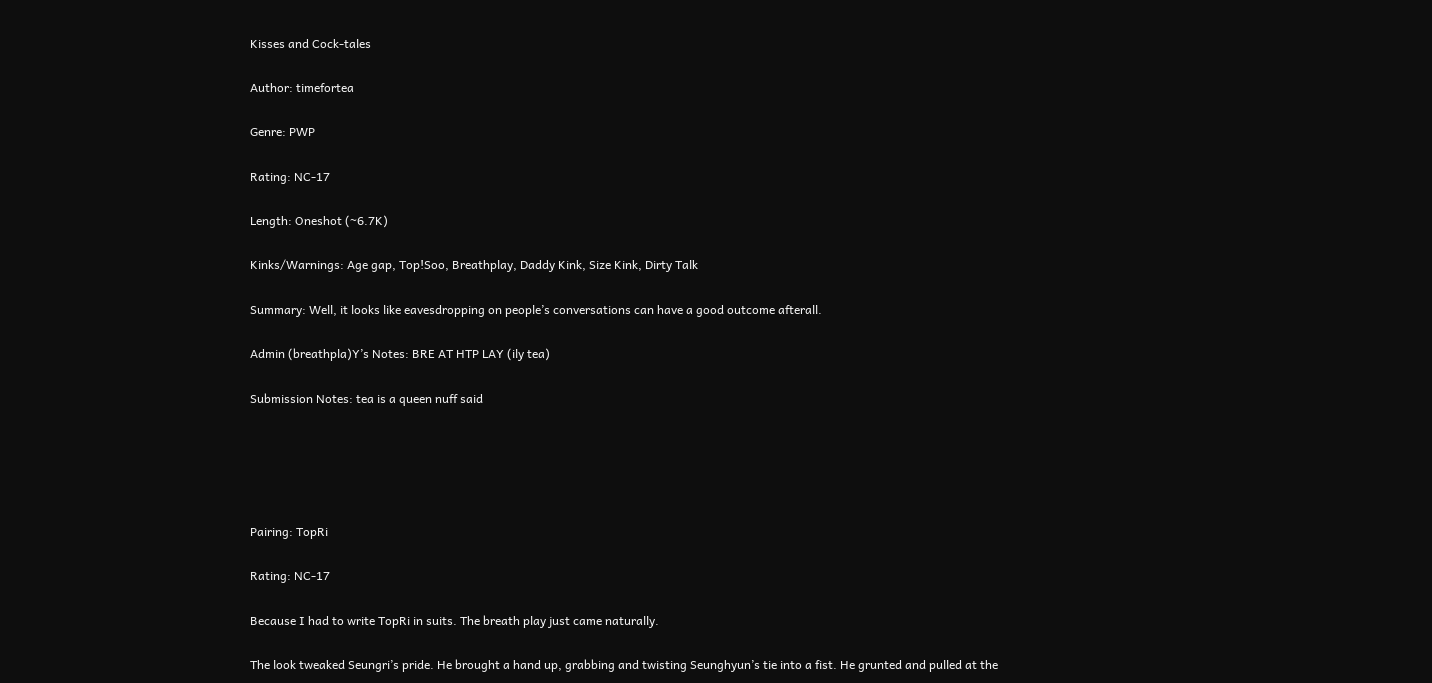Kisses and Cock-tales

Author: timefortea

Genre: PWP

Rating: NC-17

Length: Oneshot (~6.7K)

Kinks/Warnings: Age gap, Top!Soo, Breathplay, Daddy Kink, Size Kink, Dirty Talk

Summary: Well, it looks like eavesdropping on people’s conversations can have a good outcome afterall.

Admin (breathpla)Y’s Notes: BRE AT HTP LAY (ily tea)

Submission Notes: tea is a queen nuff said





Pairing: TopRi

Rating: NC-17

Because I had to write TopRi in suits. The breath play just came naturally.

The look tweaked Seungri’s pride. He brought a hand up, grabbing and twisting Seunghyun’s tie into a fist. He grunted and pulled at the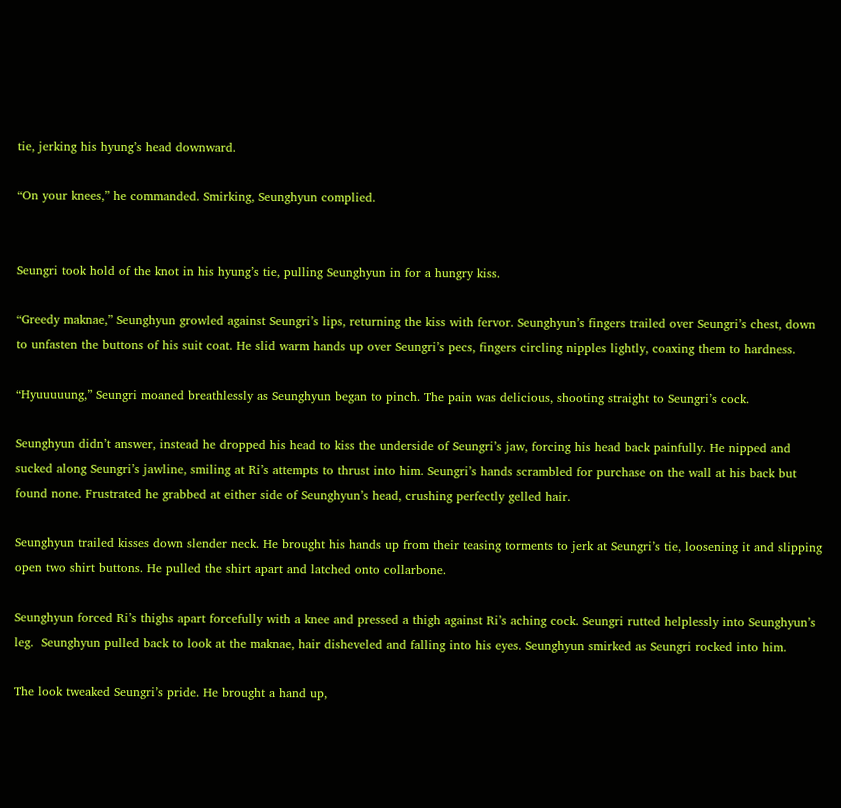tie, jerking his hyung’s head downward.

“On your knees,” he commanded. Smirking, Seunghyun complied.


Seungri took hold of the knot in his hyung’s tie, pulling Seunghyun in for a hungry kiss.

“Greedy maknae,” Seunghyun growled against Seungri’s lips, returning the kiss with fervor. Seunghyun’s fingers trailed over Seungri’s chest, down to unfasten the buttons of his suit coat. He slid warm hands up over Seungri’s pecs, fingers circling nipples lightly, coaxing them to hardness.

“Hyuuuuung,” Seungri moaned breathlessly as Seunghyun began to pinch. The pain was delicious, shooting straight to Seungri’s cock.

Seunghyun didn’t answer, instead he dropped his head to kiss the underside of Seungri’s jaw, forcing his head back painfully. He nipped and sucked along Seungri’s jawline, smiling at Ri’s attempts to thrust into him. Seungri’s hands scrambled for purchase on the wall at his back but found none. Frustrated he grabbed at either side of Seunghyun’s head, crushing perfectly gelled hair.

Seunghyun trailed kisses down slender neck. He brought his hands up from their teasing torments to jerk at Seungri’s tie, loosening it and slipping open two shirt buttons. He pulled the shirt apart and latched onto collarbone.

Seunghyun forced Ri’s thighs apart forcefully with a knee and pressed a thigh against Ri’s aching cock. Seungri rutted helplessly into Seunghyun’s leg.  Seunghyun pulled back to look at the maknae, hair disheveled and falling into his eyes. Seunghyun smirked as Seungri rocked into him.

The look tweaked Seungri’s pride. He brought a hand up,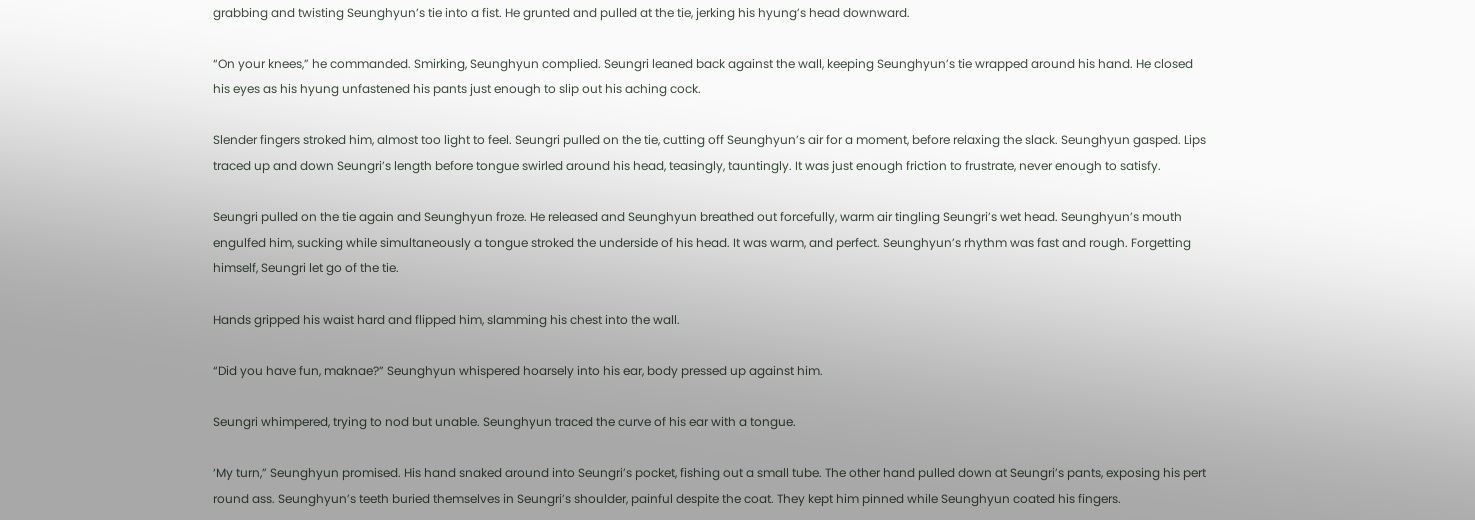grabbing and twisting Seunghyun’s tie into a fist. He grunted and pulled at the tie, jerking his hyung’s head downward.

“On your knees,” he commanded. Smirking, Seunghyun complied. Seungri leaned back against the wall, keeping Seunghyun’s tie wrapped around his hand. He closed his eyes as his hyung unfastened his pants just enough to slip out his aching cock.

Slender fingers stroked him, almost too light to feel. Seungri pulled on the tie, cutting off Seunghyun’s air for a moment, before relaxing the slack. Seunghyun gasped. Lips traced up and down Seungri’s length before tongue swirled around his head, teasingly, tauntingly. It was just enough friction to frustrate, never enough to satisfy.

Seungri pulled on the tie again and Seunghyun froze. He released and Seunghyun breathed out forcefully, warm air tingling Seungri’s wet head. Seunghyun’s mouth engulfed him, sucking while simultaneously a tongue stroked the underside of his head. It was warm, and perfect. Seunghyun’s rhythm was fast and rough. Forgetting himself, Seungri let go of the tie.

Hands gripped his waist hard and flipped him, slamming his chest into the wall.

“Did you have fun, maknae?” Seunghyun whispered hoarsely into his ear, body pressed up against him.

Seungri whimpered, trying to nod but unable. Seunghyun traced the curve of his ear with a tongue.

‘My turn,” Seunghyun promised. His hand snaked around into Seungri’s pocket, fishing out a small tube. The other hand pulled down at Seungri’s pants, exposing his pert round ass. Seunghyun’s teeth buried themselves in Seungri’s shoulder, painful despite the coat. They kept him pinned while Seunghyun coated his fingers.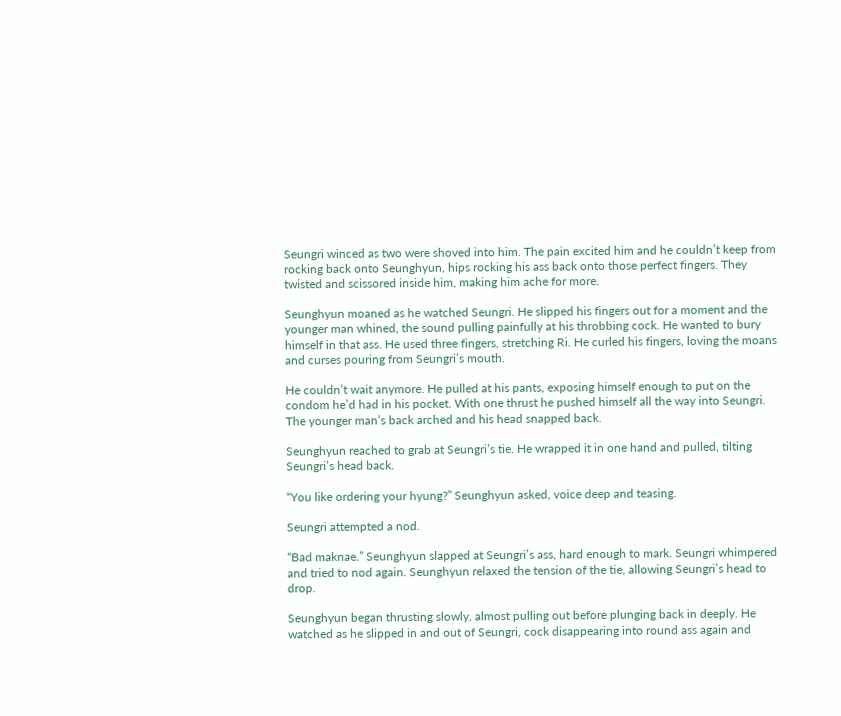Seungri winced as two were shoved into him. The pain excited him and he couldn’t keep from rocking back onto Seunghyun, hips rocking his ass back onto those perfect fingers. They twisted and scissored inside him, making him ache for more.

Seunghyun moaned as he watched Seungri. He slipped his fingers out for a moment and the younger man whined, the sound pulling painfully at his throbbing cock. He wanted to bury himself in that ass. He used three fingers, stretching Ri. He curled his fingers, loving the moans and curses pouring from Seungri’s mouth.

He couldn’t wait anymore. He pulled at his pants, exposing himself enough to put on the condom he’d had in his pocket. With one thrust he pushed himself all the way into Seungri. The younger man’s back arched and his head snapped back.

Seunghyun reached to grab at Seungri’s tie. He wrapped it in one hand and pulled, tilting Seungri’s head back.

“You like ordering your hyung?” Seunghyun asked, voice deep and teasing.

Seungri attempted a nod.

“Bad maknae.” Seunghyun slapped at Seungri’s ass, hard enough to mark. Seungri whimpered and tried to nod again. Seunghyun relaxed the tension of the tie, allowing Seungri’s head to drop.

Seunghyun began thrusting slowly, almost pulling out before plunging back in deeply. He watched as he slipped in and out of Seungri, cock disappearing into round ass again and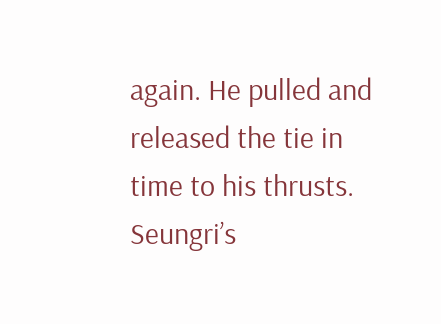again. He pulled and released the tie in time to his thrusts. Seungri’s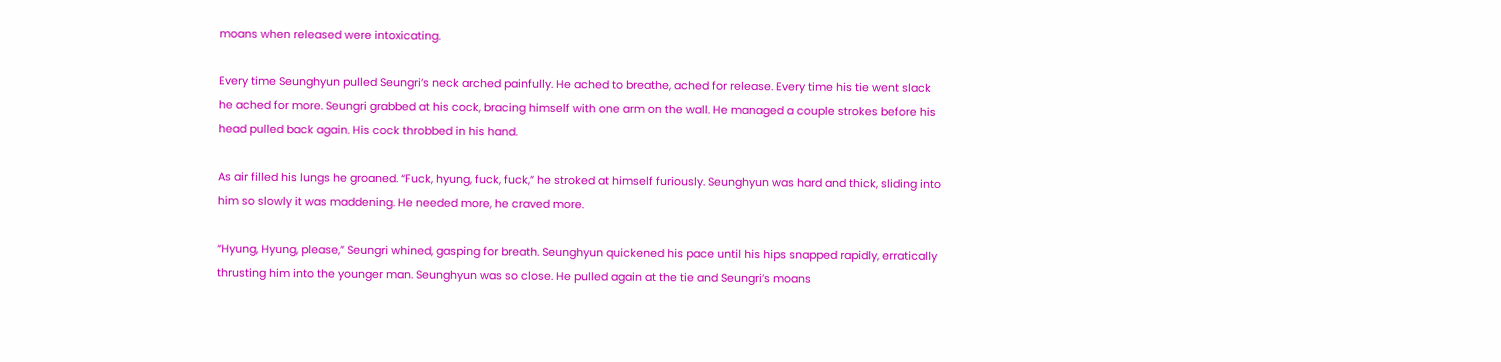moans when released were intoxicating.

Every time Seunghyun pulled Seungri’s neck arched painfully. He ached to breathe, ached for release. Every time his tie went slack he ached for more. Seungri grabbed at his cock, bracing himself with one arm on the wall. He managed a couple strokes before his head pulled back again. His cock throbbed in his hand.

As air filled his lungs he groaned. “Fuck, hyung, fuck, fuck,” he stroked at himself furiously. Seunghyun was hard and thick, sliding into him so slowly it was maddening. He needed more, he craved more.

“Hyung, Hyung, please,” Seungri whined, gasping for breath. Seunghyun quickened his pace until his hips snapped rapidly, erratically thrusting him into the younger man. Seunghyun was so close. He pulled again at the tie and Seungri’s moans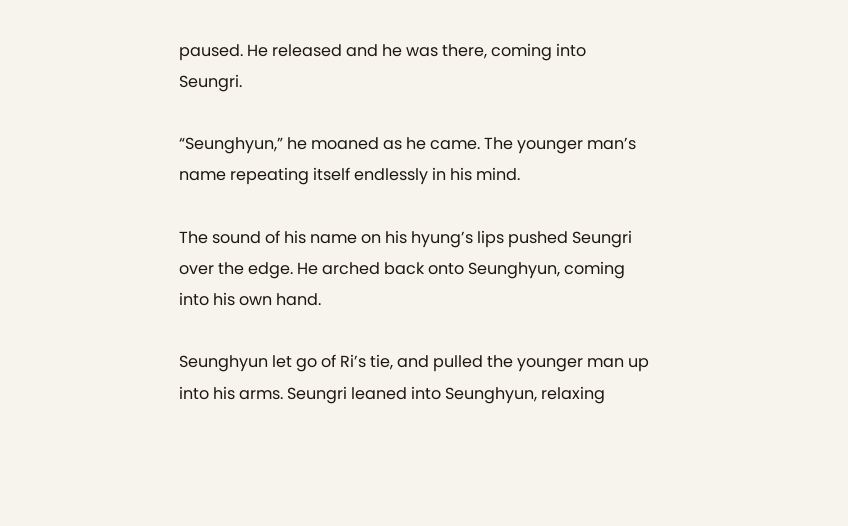paused. He released and he was there, coming into Seungri.

“Seunghyun,” he moaned as he came. The younger man’s name repeating itself endlessly in his mind.

The sound of his name on his hyung’s lips pushed Seungri over the edge. He arched back onto Seunghyun, coming into his own hand.

Seunghyun let go of Ri’s tie, and pulled the younger man up into his arms. Seungri leaned into Seunghyun, relaxing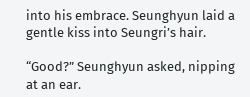into his embrace. Seunghyun laid a gentle kiss into Seungri’s hair.

“Good?” Seunghyun asked, nipping at an ear.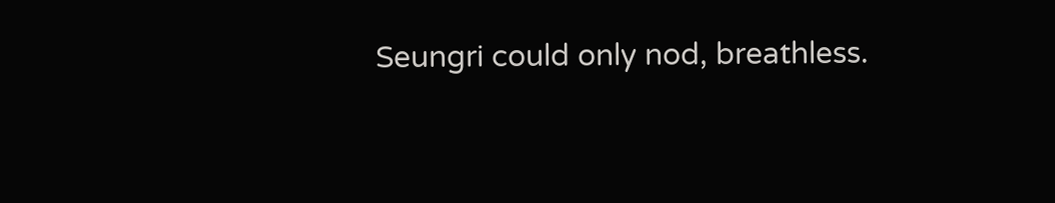Seungri could only nod, breathless.